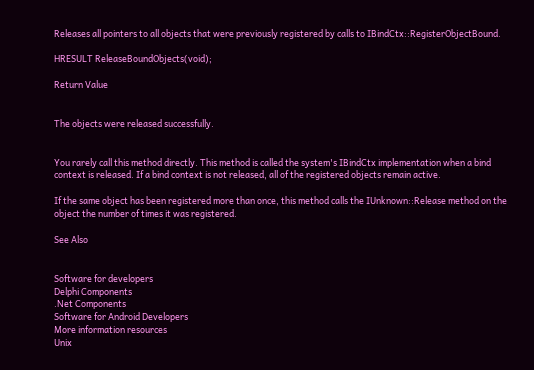Releases all pointers to all objects that were previously registered by calls to IBindCtx::RegisterObjectBound.

HRESULT ReleaseBoundObjects(void);

Return Value


The objects were released successfully.


You rarely call this method directly. This method is called the system's IBindCtx implementation when a bind context is released. If a bind context is not released, all of the registered objects remain active.

If the same object has been registered more than once, this method calls the IUnknown::Release method on the object the number of times it was registered.

See Also


Software for developers
Delphi Components
.Net Components
Software for Android Developers
More information resources
Unix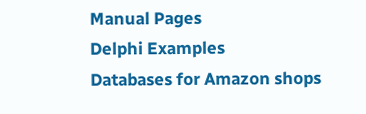Manual Pages
Delphi Examples
Databases for Amazon shops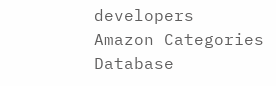developers
Amazon Categories Database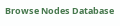Browse Nodes Database